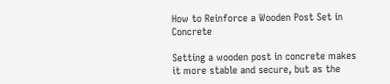How to Reinforce a Wooden Post Set in Concrete

Setting a wooden post in concrete makes it more stable and secure, but as the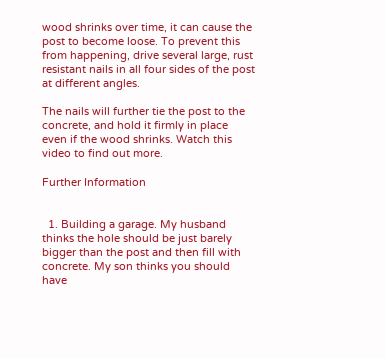wood shrinks over time, it can cause the post to become loose. To prevent this from happening, drive several large, rust resistant nails in all four sides of the post at different angles.

The nails will further tie the post to the concrete, and hold it firmly in place even if the wood shrinks. Watch this video to find out more.

Further Information


  1. Building a garage. My husband thinks the hole should be just barely bigger than the post and then fill with concrete. My son thinks you should have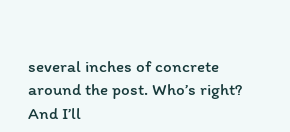several inches of concrete around the post. Who’s right? And I’ll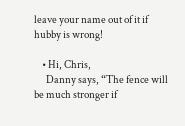leave your name out of it if hubby is wrong!

    • Hi, Chris,
      Danny says, “The fence will be much stronger if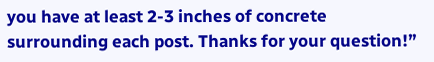you have at least 2-3 inches of concrete surrounding each post. Thanks for your question!”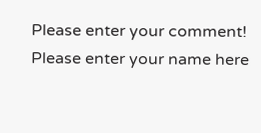Please enter your comment!
Please enter your name here